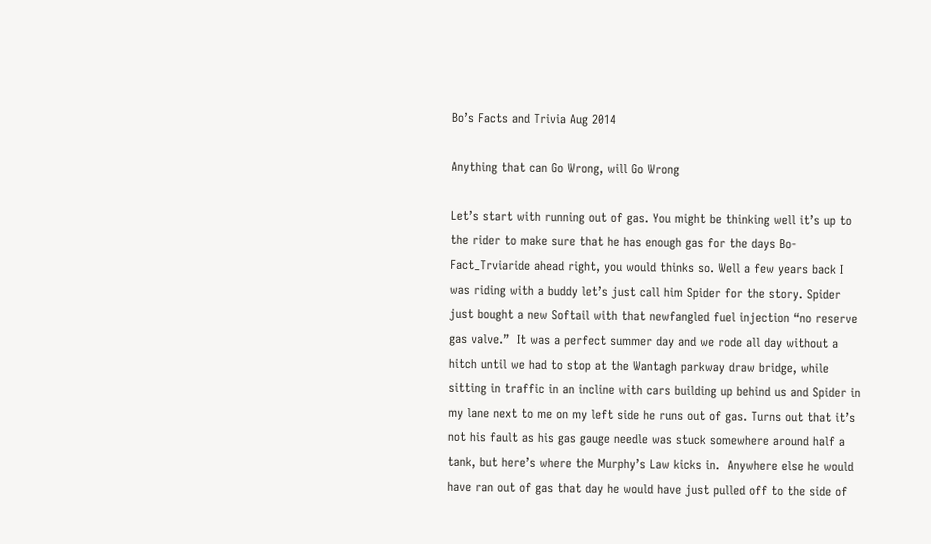Bo’s Facts and Trivia Aug 2014

Anything that can Go Wrong, will Go Wrong

Let’s start with running out of gas. You might be thinking well it’s up to the rider to make sure that he has enough gas for the days Bo-Fact_Trviaride ahead right, you would thinks so. Well a few years back I was riding with a buddy let’s just call him Spider for the story. Spider just bought a new Softail with that newfangled fuel injection “no reserve gas valve.”  It was a perfect summer day and we rode all day without a hitch until we had to stop at the Wantagh parkway draw bridge, while sitting in traffic in an incline with cars building up behind us and Spider in my lane next to me on my left side he runs out of gas. Turns out that it’s not his fault as his gas gauge needle was stuck somewhere around half a tank, but here’s where the Murphy’s Law kicks in.  Anywhere else he would have ran out of gas that day he would have just pulled off to the side of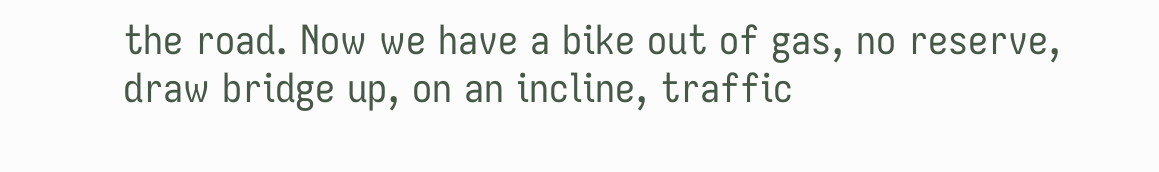the road. Now we have a bike out of gas, no reserve, draw bridge up, on an incline, traffic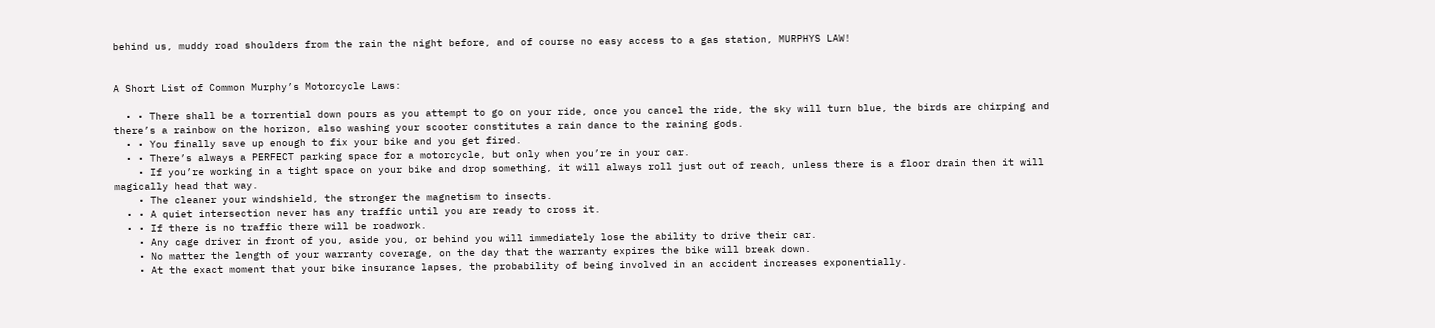behind us, muddy road shoulders from the rain the night before, and of course no easy access to a gas station, MURPHYS LAW!


A Short List of Common Murphy’s Motorcycle Laws:

  • • There shall be a torrential down pours as you attempt to go on your ride, once you cancel the ride, the sky will turn blue, the birds are chirping and there’s a rainbow on the horizon, also washing your scooter constitutes a rain dance to the raining gods.
  • • You finally save up enough to fix your bike and you get fired.
  • • There’s always a PERFECT parking space for a motorcycle, but only when you’re in your car.
    • If you’re working in a tight space on your bike and drop something, it will always roll just out of reach, unless there is a floor drain then it will magically head that way.
    • The cleaner your windshield, the stronger the magnetism to insects.
  • • A quiet intersection never has any traffic until you are ready to cross it.
  • • If there is no traffic there will be roadwork.
    • Any cage driver in front of you, aside you, or behind you will immediately lose the ability to drive their car.
    • No matter the length of your warranty coverage, on the day that the warranty expires the bike will break down.
    • At the exact moment that your bike insurance lapses, the probability of being involved in an accident increases exponentially.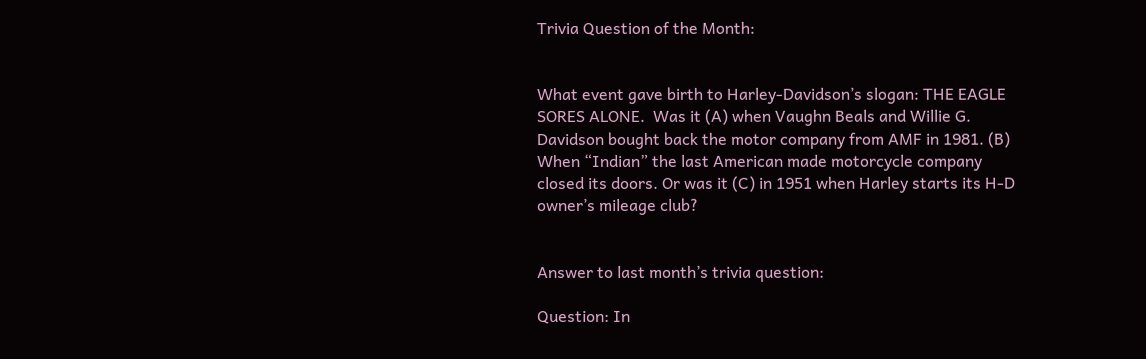Trivia Question of the Month:


What event gave birth to Harley-Davidson’s slogan: THE EAGLE SORES ALONE.  Was it (A) when Vaughn Beals and Willie G. Davidson bought back the motor company from AMF in 1981. (B) When “Indian” the last American made motorcycle company closed its doors. Or was it (C) in 1951 when Harley starts its H-D owner’s mileage club?


Answer to last month’s trivia question:

Question: In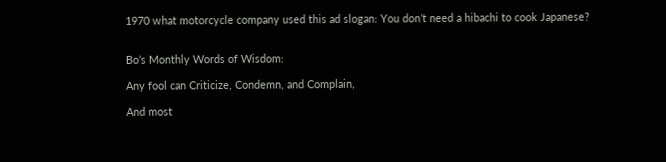1970 what motorcycle company used this ad slogan: You don’t need a hibachi to cook Japanese?


Bo’s Monthly Words of Wisdom:

Any fool can Criticize, Condemn, and Complain,

And most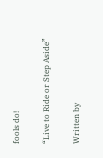fools do!

“Live to Ride or Step Aside”

Written by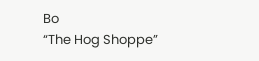Bo
“The Hog Shoppe”